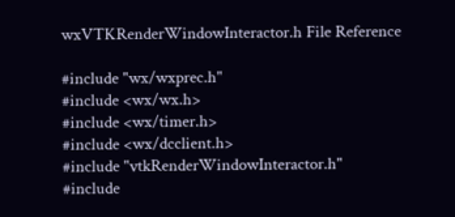wxVTKRenderWindowInteractor.h File Reference

#include "wx/wxprec.h"
#include <wx/wx.h>
#include <wx/timer.h>
#include <wx/dcclient.h>
#include "vtkRenderWindowInteractor.h"
#include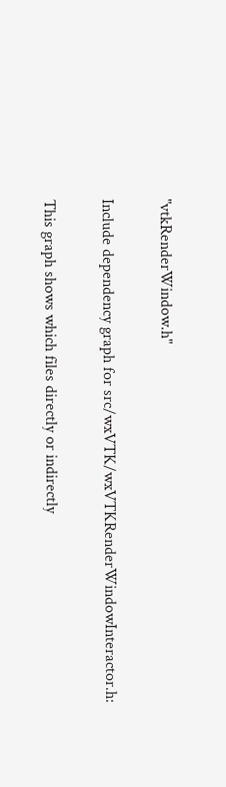"vtkRenderWindow.h"

Include dependency graph for src/wxVTK/wxVTKRenderWindowInteractor.h:

This graph shows which files directly or indirectly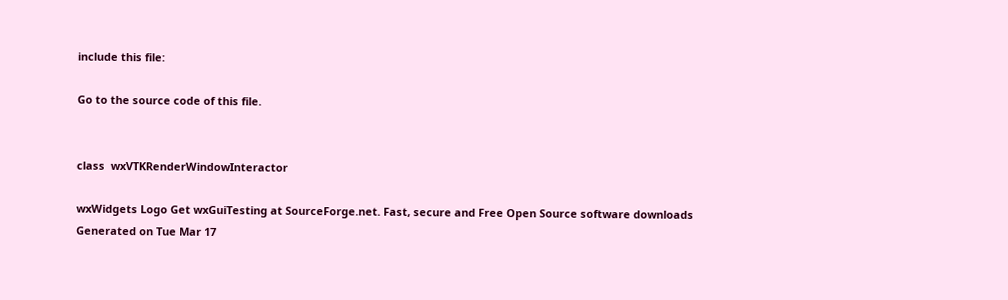include this file:

Go to the source code of this file.


class  wxVTKRenderWindowInteractor

wxWidgets Logo Get wxGuiTesting at SourceForge.net. Fast, secure and Free Open Source software downloads
Generated on Tue Mar 17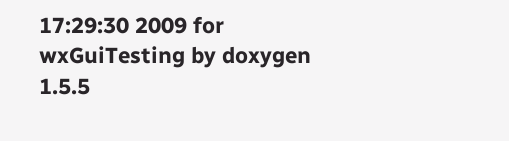17:29:30 2009 for wxGuiTesting by doxygen 1.5.5